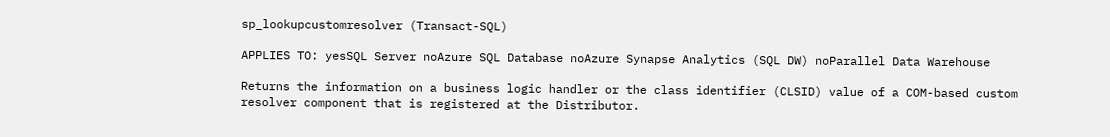sp_lookupcustomresolver (Transact-SQL)

APPLIES TO: yesSQL Server noAzure SQL Database noAzure Synapse Analytics (SQL DW) noParallel Data Warehouse

Returns the information on a business logic handler or the class identifier (CLSID) value of a COM-based custom resolver component that is registered at the Distributor.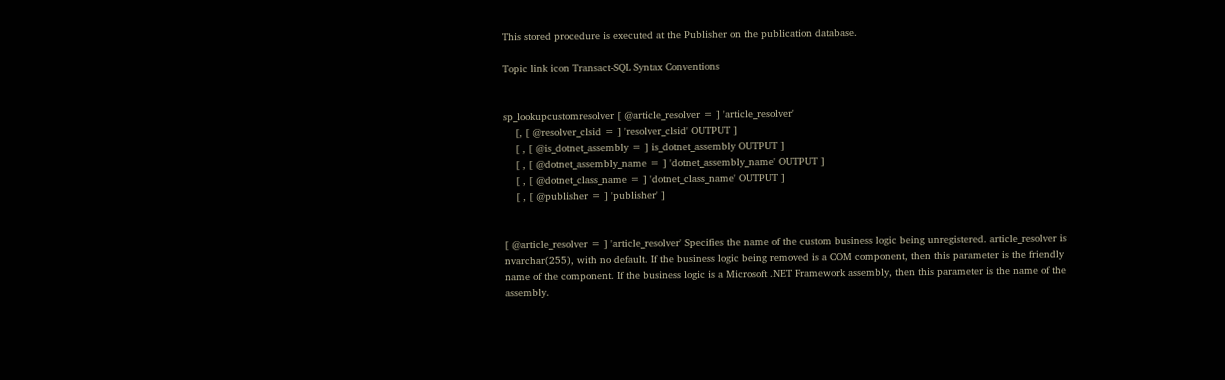This stored procedure is executed at the Publisher on the publication database.

Topic link icon Transact-SQL Syntax Conventions


sp_lookupcustomresolver [ @article_resolver = ] 'article_resolver'
    [, [ @resolver_clsid = ] 'resolver_clsid' OUTPUT ]
    [ , [ @is_dotnet_assembly = ] is_dotnet_assembly OUTPUT ]
    [ , [ @dotnet_assembly_name = ] 'dotnet_assembly_name' OUTPUT ]
    [ , [ @dotnet_class_name = ] 'dotnet_class_name' OUTPUT ]
    [ , [ @publisher = ] 'publisher' ]


[ @article_resolver = ] 'article_resolver' Specifies the name of the custom business logic being unregistered. article_resolver is nvarchar(255), with no default. If the business logic being removed is a COM component, then this parameter is the friendly name of the component. If the business logic is a Microsoft .NET Framework assembly, then this parameter is the name of the assembly.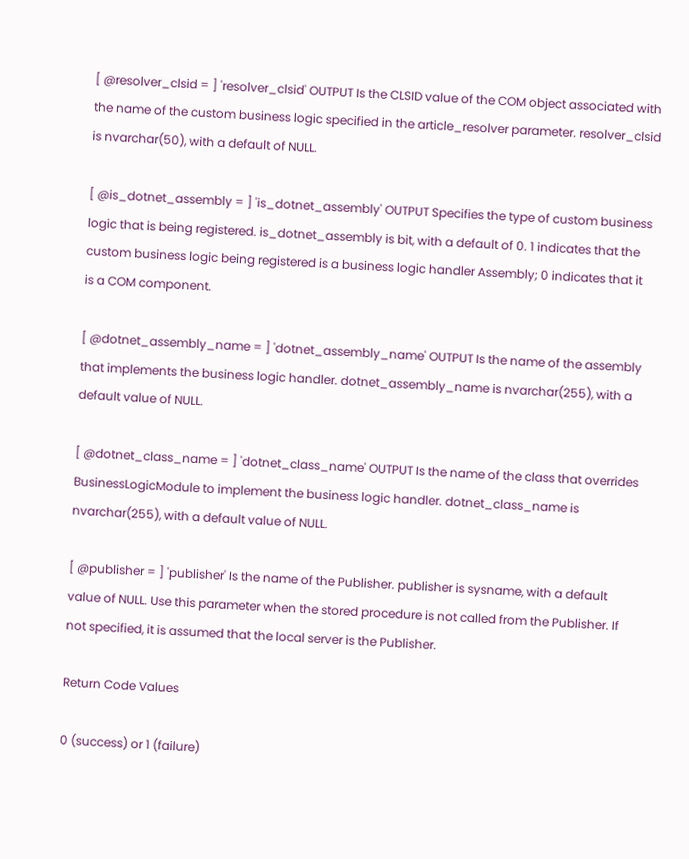[ @resolver_clsid = ] 'resolver_clsid' OUTPUT Is the CLSID value of the COM object associated with the name of the custom business logic specified in the article_resolver parameter. resolver_clsid is nvarchar(50), with a default of NULL.

[ @is_dotnet_assembly = ] 'is_dotnet_assembly' OUTPUT Specifies the type of custom business logic that is being registered. is_dotnet_assembly is bit, with a default of 0. 1 indicates that the custom business logic being registered is a business logic handler Assembly; 0 indicates that it is a COM component.

[ @dotnet_assembly_name = ] 'dotnet_assembly_name' OUTPUT Is the name of the assembly that implements the business logic handler. dotnet_assembly_name is nvarchar(255), with a default value of NULL.

[ @dotnet_class_name = ] 'dotnet_class_name' OUTPUT Is the name of the class that overrides BusinessLogicModule to implement the business logic handler. dotnet_class_name is nvarchar(255), with a default value of NULL.

[ @publisher = ] 'publisher' Is the name of the Publisher. publisher is sysname, with a default value of NULL. Use this parameter when the stored procedure is not called from the Publisher. If not specified, it is assumed that the local server is the Publisher.

Return Code Values

0 (success) or 1 (failure)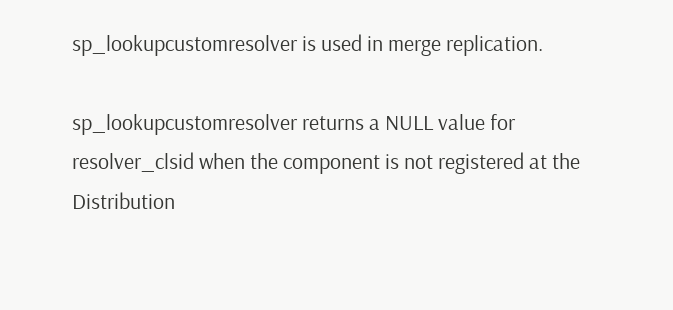sp_lookupcustomresolver is used in merge replication.

sp_lookupcustomresolver returns a NULL value for resolver_clsid when the component is not registered at the Distribution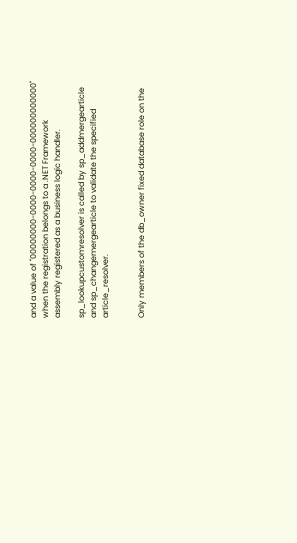and a value of "00000000-0000-0000-0000-000000000000" when the registration belongs to a .NET Framework assembly registered as a business logic handler.

sp_lookupcustomresolver is called by sp_addmergearticle and sp_changemergearticle to validate the specified article_resolver.


Only members of the db_owner fixed database role on the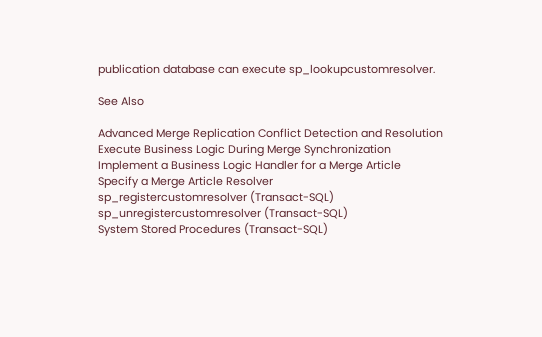publication database can execute sp_lookupcustomresolver.

See Also

Advanced Merge Replication Conflict Detection and Resolution
Execute Business Logic During Merge Synchronization
Implement a Business Logic Handler for a Merge Article
Specify a Merge Article Resolver
sp_registercustomresolver (Transact-SQL)
sp_unregistercustomresolver (Transact-SQL)
System Stored Procedures (Transact-SQL)